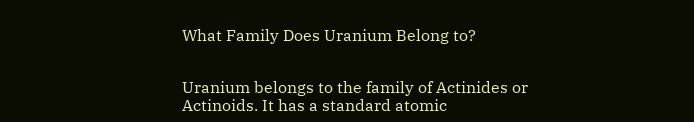What Family Does Uranium Belong to?


Uranium belongs to the family of Actinides or Actinoids. It has a standard atomic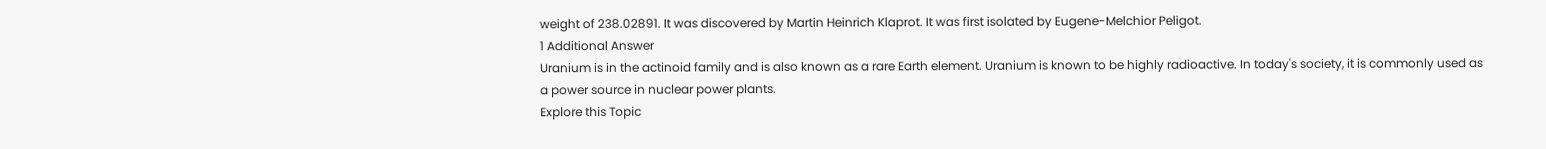weight of 238.02891. It was discovered by Martin Heinrich Klaprot. It was first isolated by Eugene-Melchior Peligot.
1 Additional Answer
Uranium is in the actinoid family and is also known as a rare Earth element. Uranium is known to be highly radioactive. In today's society, it is commonly used as a power source in nuclear power plants.
Explore this Topic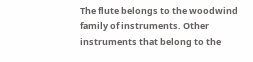The flute belongs to the woodwind family of instruments. Other instruments that belong to the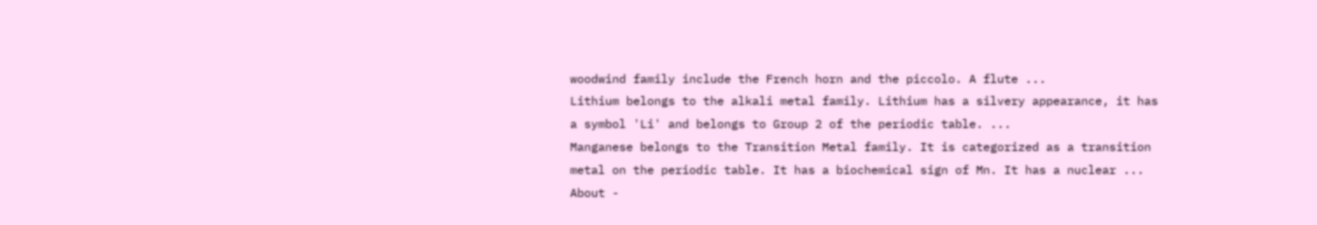woodwind family include the French horn and the piccolo. A flute ...
Lithium belongs to the alkali metal family. Lithium has a silvery appearance, it has a symbol 'Li' and belongs to Group 2 of the periodic table. ...
Manganese belongs to the Transition Metal family. It is categorized as a transition metal on the periodic table. It has a biochemical sign of Mn. It has a nuclear ...
About -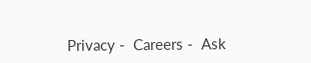Privacy -  Careers -  Ask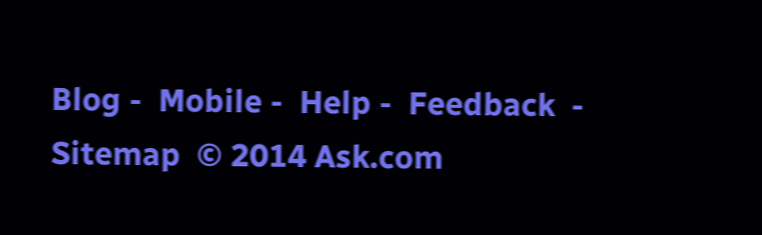Blog -  Mobile -  Help -  Feedback  -  Sitemap  © 2014 Ask.com